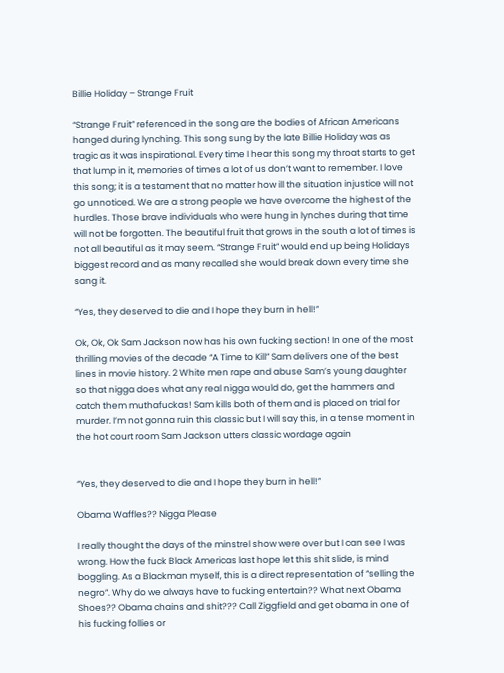Billie Holiday – Strange Fruit

“Strange Fruit” referenced in the song are the bodies of African Americans hanged during lynching. This song sung by the late Billie Holiday was as tragic as it was inspirational. Every time I hear this song my throat starts to get that lump in it, memories of times a lot of us don’t want to remember. I love this song; it is a testament that no matter how ill the situation injustice will not go unnoticed. We are a strong people we have overcome the highest of the hurdles. Those brave individuals who were hung in lynches during that time will not be forgotten. The beautiful fruit that grows in the south a lot of times is not all beautiful as it may seem. “Strange Fruit” would end up being Holidays biggest record and as many recalled she would break down every time she sang it.

“Yes, they deserved to die and I hope they burn in hell!”

Ok, Ok, Ok Sam Jackson now has his own fucking section! In one of the most thrilling movies of the decade “A Time to Kill” Sam delivers one of the best lines in movie history. 2 White men rape and abuse Sam’s young daughter so that nigga does what any real nigga would do, get the hammers and catch them muthafuckas! Sam kills both of them and is placed on trial for murder. I’m not gonna ruin this classic but I will say this, in a tense moment in the hot court room Sam Jackson utters classic wordage again


“Yes, they deserved to die and I hope they burn in hell!”

Obama Waffles?? Nigga Please

I really thought the days of the minstrel show were over but I can see I was wrong. How the fuck Black Americas last hope let this shit slide, is mind boggling. As a Blackman myself, this is a direct representation of “selling the negro”. Why do we always have to fucking entertain?? What next Obama Shoes?? Obama chains and shit??? Call Ziggfield and get obama in one of his fucking follies or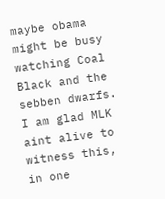maybe obama might be busy watching Coal Black and the sebben dwarfs. I am glad MLK aint alive to witness this, in one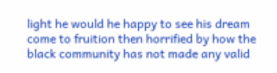light he would he happy to see his dream come to fruition then horrified by how the black community has not made any valid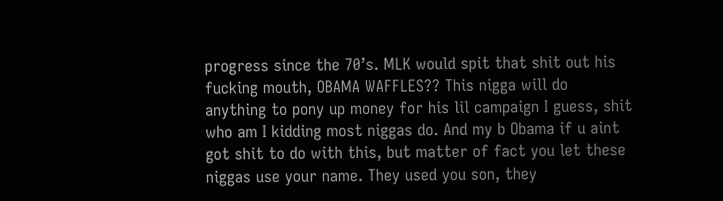progress since the 70’s. MLK would spit that shit out his fucking mouth, OBAMA WAFFLES?? This nigga will do anything to pony up money for his lil campaign I guess, shit who am I kidding most niggas do. And my b Obama if u aint got shit to do with this, but matter of fact you let these niggas use your name. They used you son, they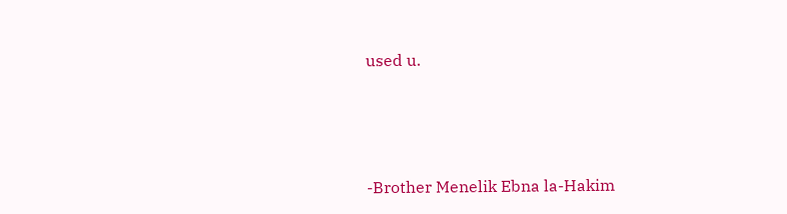used u.




-Brother Menelik Ebna la-Hakim